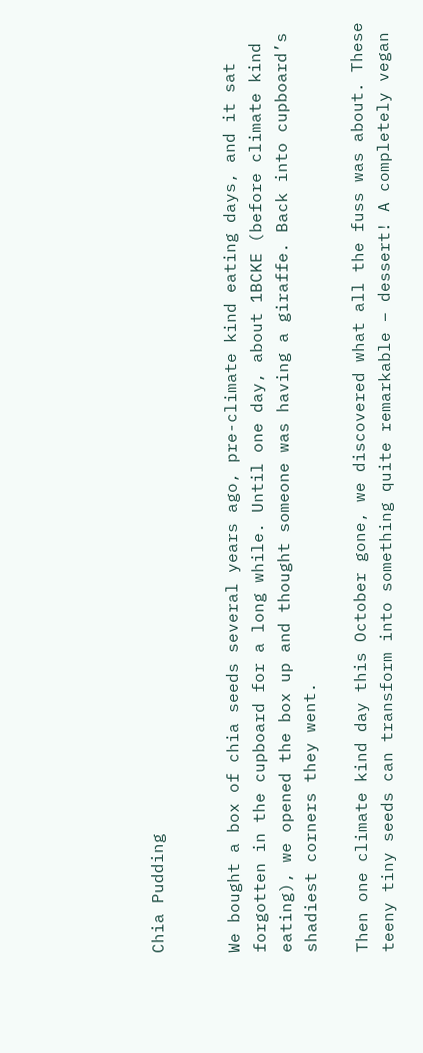Chia Pudding


We bought a box of chia seeds several years ago, pre-climate kind eating days, and it sat forgotten in the cupboard for a long while. Until one day, about 1BCKE (before climate kind eating), we opened the box up and thought someone was having a giraffe. Back into cupboard’s shadiest corners they went.

Then one climate kind day this October gone, we discovered what all the fuss was about. These teeny tiny seeds can transform into something quite remarkable – dessert! A completely vegan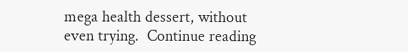mega health dessert, without even trying.  Continue reading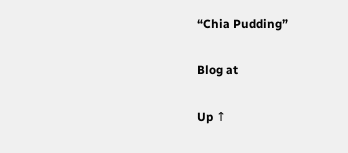“Chia Pudding”

Blog at

Up ↑